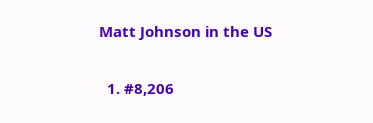Matt Johnson in the US

  1. #8,206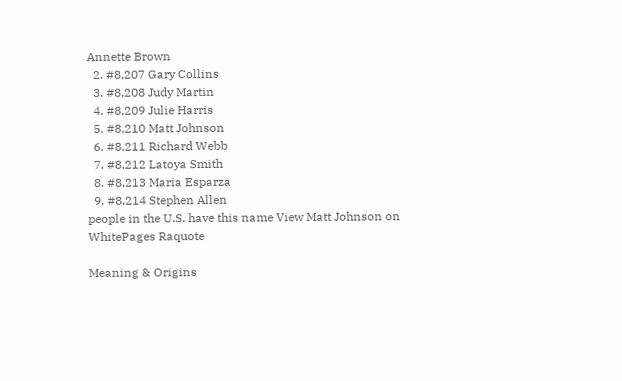Annette Brown
  2. #8,207 Gary Collins
  3. #8,208 Judy Martin
  4. #8,209 Julie Harris
  5. #8,210 Matt Johnson
  6. #8,211 Richard Webb
  7. #8,212 Latoya Smith
  8. #8,213 Maria Esparza
  9. #8,214 Stephen Allen
people in the U.S. have this name View Matt Johnson on WhitePages Raquote

Meaning & Origins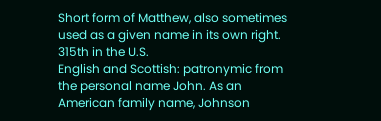Short form of Matthew, also sometimes used as a given name in its own right.
315th in the U.S.
English and Scottish: patronymic from the personal name John. As an American family name, Johnson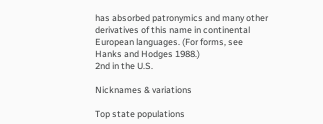has absorbed patronymics and many other derivatives of this name in continental European languages. (For forms, see Hanks and Hodges 1988.)
2nd in the U.S.

Nicknames & variations

Top state populations